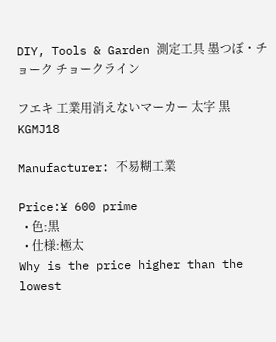DIY, Tools & Garden 測定工具 墨つぼ・チョーク チョークライン

フエキ 工業用消えないマーカー 太字 黒 KGMJ18

Manufacturer: 不易糊工業

Price:¥ 600 prime
  • 色:黒
  • 仕様:極太
Why is the price higher than the lowest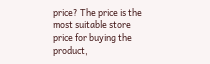price? The price is the most suitable store price for buying the product,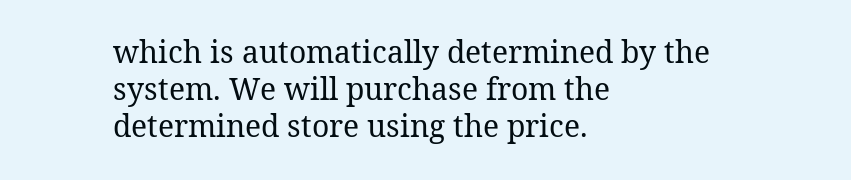which is automatically determined by the system. We will purchase from the determined store using the price.